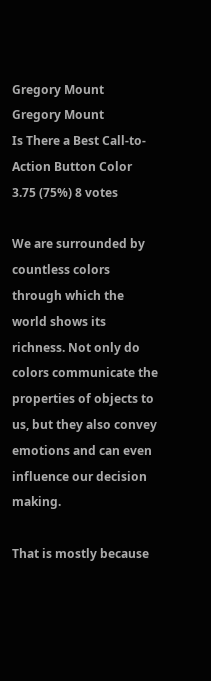Gregory Mount
Gregory Mount
Is There a Best Call-to-Action Button Color
3.75 (75%) 8 votes

We are surrounded by countless colors through which the world shows its richness. Not only do colors communicate the properties of objects to us, but they also convey emotions and can even influence our decision making.

That is mostly because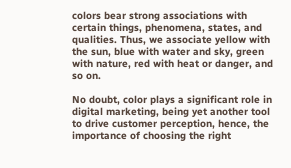colors bear strong associations with certain things, phenomena, states, and qualities. Thus, we associate yellow with the sun, blue with water and sky, green with nature, red with heat or danger, and so on.

No doubt, color plays a significant role in digital marketing, being yet another tool to drive customer perception, hence, the importance of choosing the right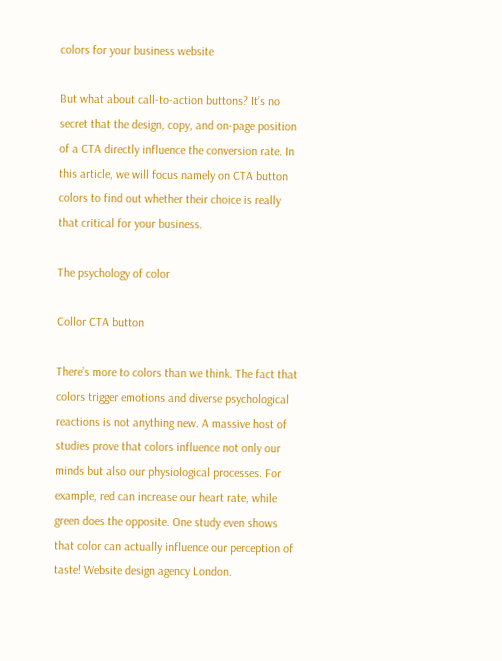colors for your business website

But what about call-to-action buttons? It’s no secret that the design, copy, and on-page position of a CTA directly influence the conversion rate. In this article, we will focus namely on CTA button colors to find out whether their choice is really that critical for your business.

The psychology of color

Collor CTA button

There’s more to colors than we think. The fact that colors trigger emotions and diverse psychological reactions is not anything new. A massive host of studies prove that colors influence not only our minds but also our physiological processes. For example, red can increase our heart rate, while green does the opposite. One study even shows that color can actually influence our perception of taste! Website design agency London.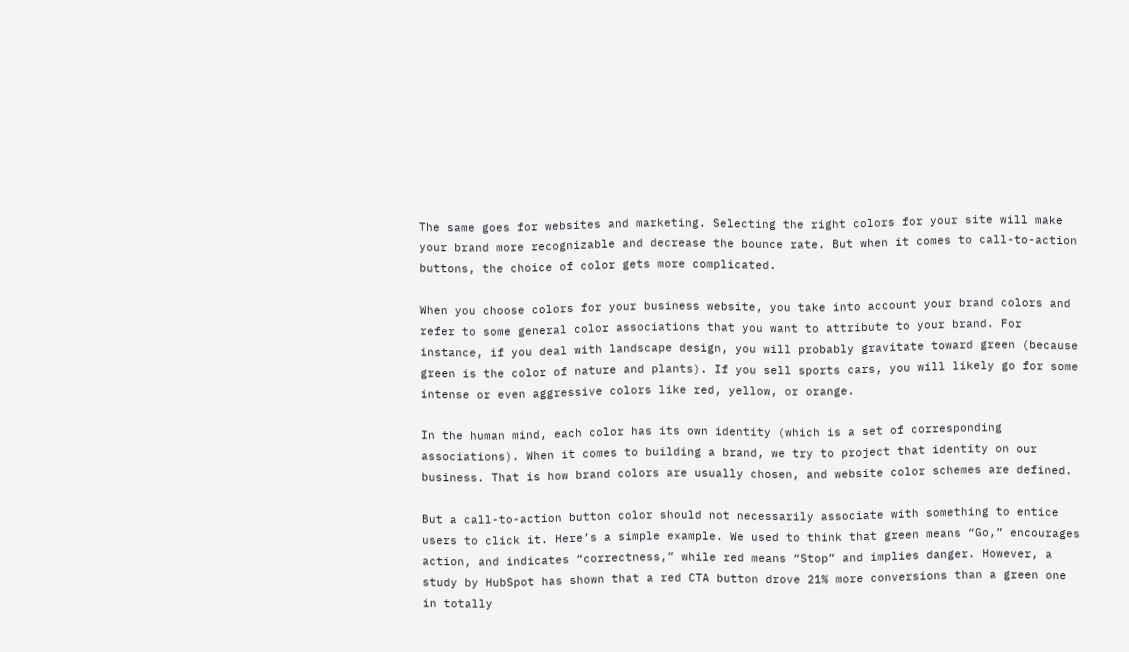The same goes for websites and marketing. Selecting the right colors for your site will make your brand more recognizable and decrease the bounce rate. But when it comes to call-to-action buttons, the choice of color gets more complicated.

When you choose colors for your business website, you take into account your brand colors and refer to some general color associations that you want to attribute to your brand. For instance, if you deal with landscape design, you will probably gravitate toward green (because green is the color of nature and plants). If you sell sports cars, you will likely go for some intense or even aggressive colors like red, yellow, or orange.

In the human mind, each color has its own identity (which is a set of corresponding associations). When it comes to building a brand, we try to project that identity on our business. That is how brand colors are usually chosen, and website color schemes are defined.

But a call-to-action button color should not necessarily associate with something to entice users to click it. Here’s a simple example. We used to think that green means “Go,” encourages action, and indicates “correctness,” while red means “Stop” and implies danger. However, a study by HubSpot has shown that a red CTA button drove 21% more conversions than a green one in totally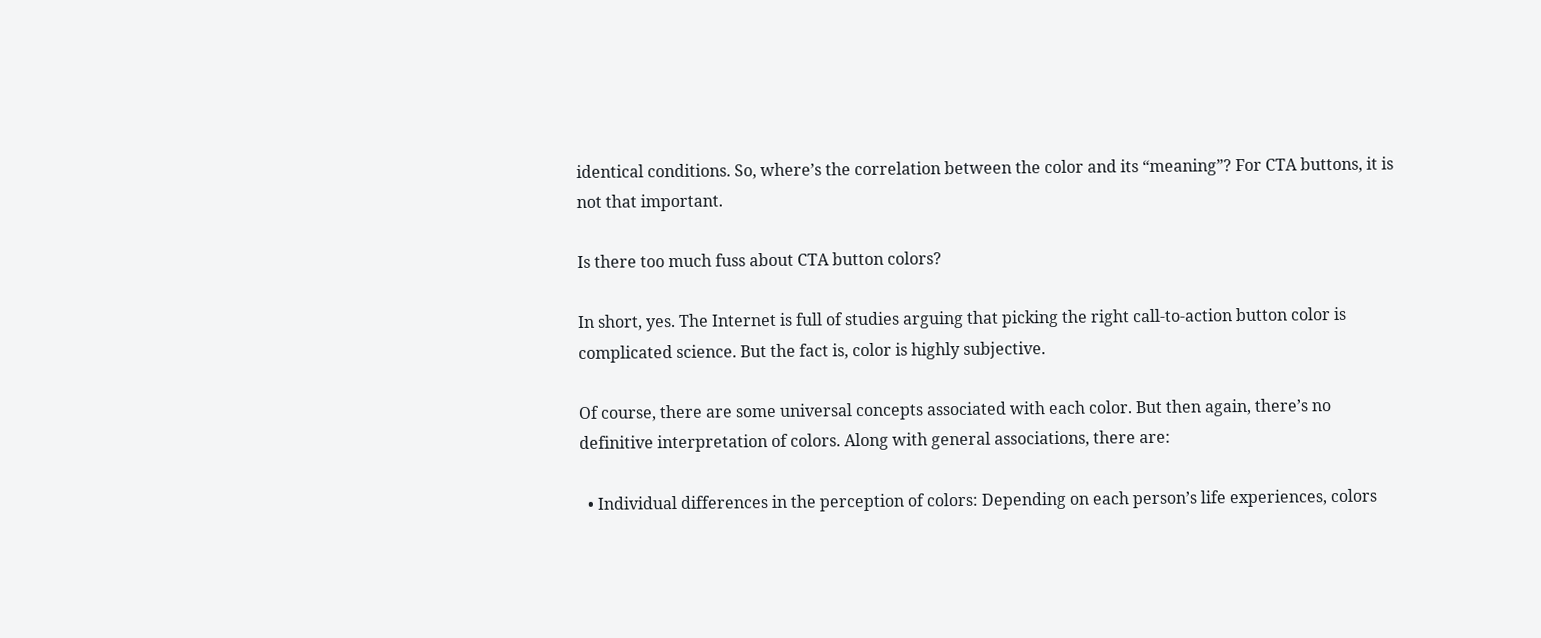identical conditions. So, where’s the correlation between the color and its “meaning”? For CTA buttons, it is not that important.

Is there too much fuss about CTA button colors?

In short, yes. The Internet is full of studies arguing that picking the right call-to-action button color is complicated science. But the fact is, color is highly subjective.

Of course, there are some universal concepts associated with each color. But then again, there’s no definitive interpretation of colors. Along with general associations, there are:

  • Individual differences in the perception of colors: Depending on each person’s life experiences, colors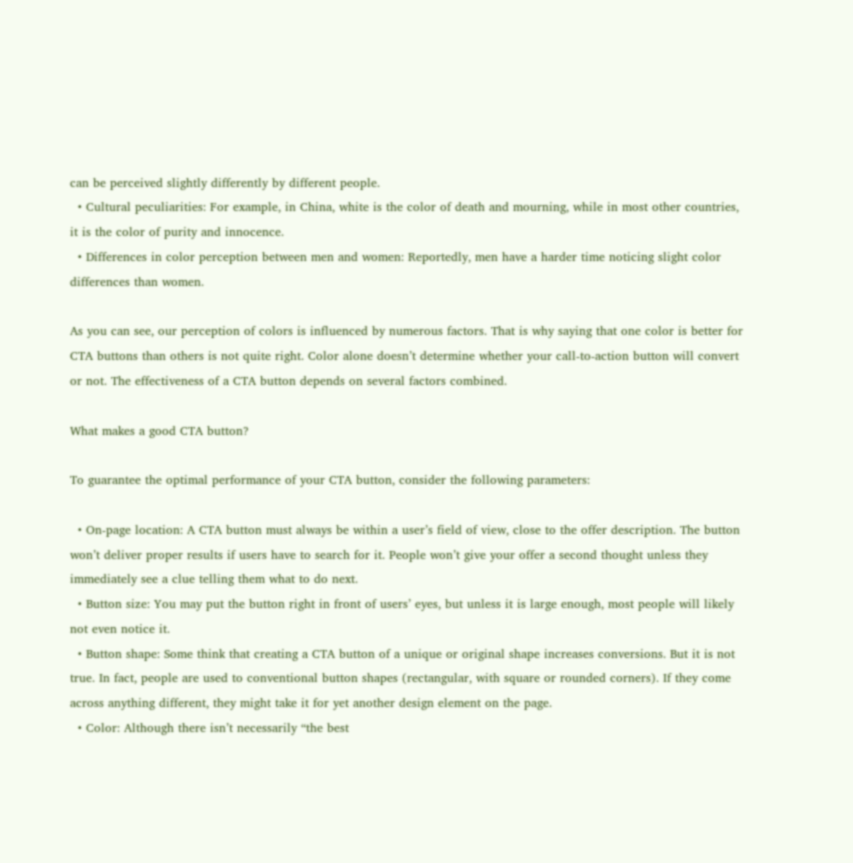can be perceived slightly differently by different people.
  • Cultural peculiarities: For example, in China, white is the color of death and mourning, while in most other countries, it is the color of purity and innocence.
  • Differences in color perception between men and women: Reportedly, men have a harder time noticing slight color differences than women.

As you can see, our perception of colors is influenced by numerous factors. That is why saying that one color is better for CTA buttons than others is not quite right. Color alone doesn’t determine whether your call-to-action button will convert or not. The effectiveness of a CTA button depends on several factors combined.

What makes a good CTA button?

To guarantee the optimal performance of your CTA button, consider the following parameters:

  • On-page location: A CTA button must always be within a user’s field of view, close to the offer description. The button won’t deliver proper results if users have to search for it. People won’t give your offer a second thought unless they immediately see a clue telling them what to do next.
  • Button size: You may put the button right in front of users’ eyes, but unless it is large enough, most people will likely not even notice it.
  • Button shape: Some think that creating a CTA button of a unique or original shape increases conversions. But it is not true. In fact, people are used to conventional button shapes (rectangular, with square or rounded corners). If they come across anything different, they might take it for yet another design element on the page.
  • Color: Although there isn’t necessarily “the best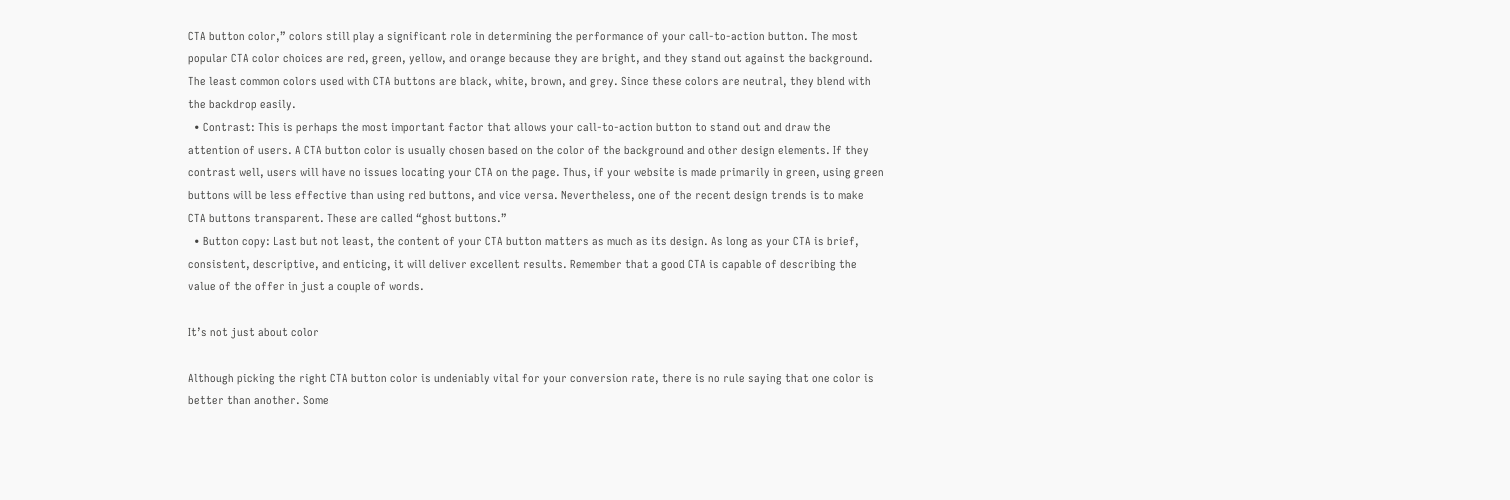CTA button color,” colors still play a significant role in determining the performance of your call-to-action button. The most popular CTA color choices are red, green, yellow, and orange because they are bright, and they stand out against the background. The least common colors used with CTA buttons are black, white, brown, and grey. Since these colors are neutral, they blend with the backdrop easily.
  • Contrast: This is perhaps the most important factor that allows your call-to-action button to stand out and draw the attention of users. A CTA button color is usually chosen based on the color of the background and other design elements. If they contrast well, users will have no issues locating your CTA on the page. Thus, if your website is made primarily in green, using green buttons will be less effective than using red buttons, and vice versa. Nevertheless, one of the recent design trends is to make CTA buttons transparent. These are called “ghost buttons.”
  • Button copy: Last but not least, the content of your CTA button matters as much as its design. As long as your CTA is brief, consistent, descriptive, and enticing, it will deliver excellent results. Remember that a good CTA is capable of describing the value of the offer in just a couple of words.

It’s not just about color

Although picking the right CTA button color is undeniably vital for your conversion rate, there is no rule saying that one color is better than another. Some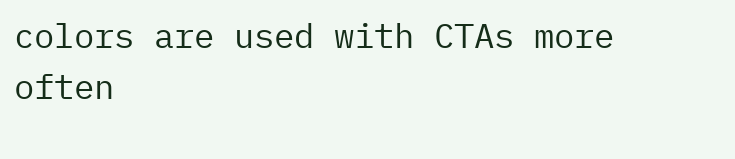colors are used with CTAs more often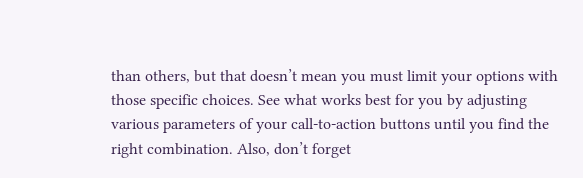than others, but that doesn’t mean you must limit your options with those specific choices. See what works best for you by adjusting various parameters of your call-to-action buttons until you find the right combination. Also, don’t forget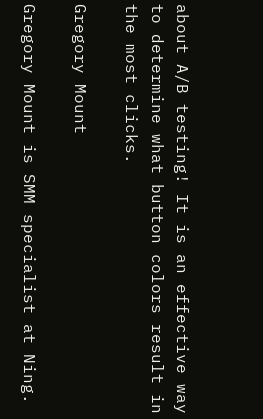about A/B testing! It is an effective way to determine what button colors result in the most clicks.

Gregory Mount

Gregory Mount is SMM specialist at Ning.